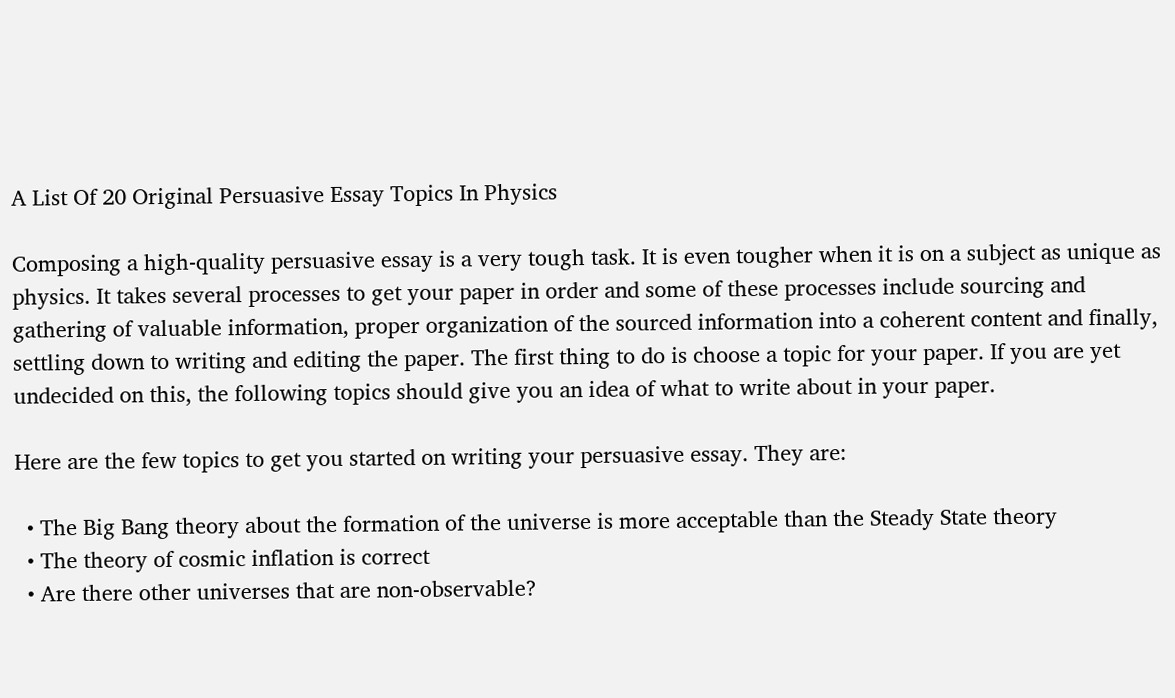A List Of 20 Original Persuasive Essay Topics In Physics

Composing a high-quality persuasive essay is a very tough task. It is even tougher when it is on a subject as unique as physics. It takes several processes to get your paper in order and some of these processes include sourcing and gathering of valuable information, proper organization of the sourced information into a coherent content and finally, settling down to writing and editing the paper. The first thing to do is choose a topic for your paper. If you are yet undecided on this, the following topics should give you an idea of what to write about in your paper.

Here are the few topics to get you started on writing your persuasive essay. They are:

  • The Big Bang theory about the formation of the universe is more acceptable than the Steady State theory
  • The theory of cosmic inflation is correct
  • Are there other universes that are non-observable?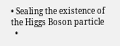• Sealing the existence of the Higgs Boson particle
  •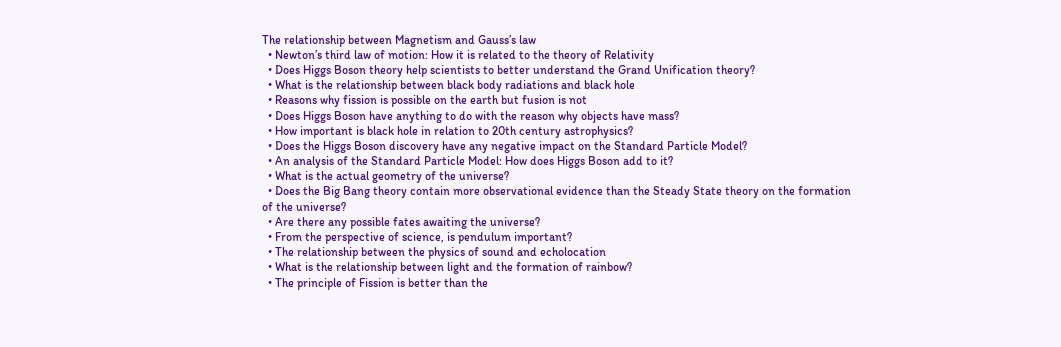The relationship between Magnetism and Gauss’s law
  • Newton’s third law of motion: How it is related to the theory of Relativity
  • Does Higgs Boson theory help scientists to better understand the Grand Unification theory?
  • What is the relationship between black body radiations and black hole
  • Reasons why fission is possible on the earth but fusion is not
  • Does Higgs Boson have anything to do with the reason why objects have mass?
  • How important is black hole in relation to 20th century astrophysics?
  • Does the Higgs Boson discovery have any negative impact on the Standard Particle Model?
  • An analysis of the Standard Particle Model: How does Higgs Boson add to it?
  • What is the actual geometry of the universe?
  • Does the Big Bang theory contain more observational evidence than the Steady State theory on the formation of the universe?
  • Are there any possible fates awaiting the universe?
  • From the perspective of science, is pendulum important?
  • The relationship between the physics of sound and echolocation
  • What is the relationship between light and the formation of rainbow?
  • The principle of Fission is better than the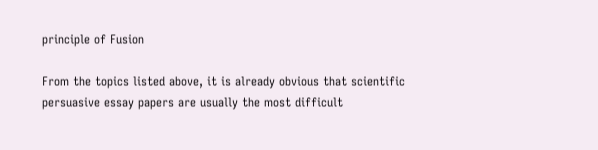principle of Fusion

From the topics listed above, it is already obvious that scientific persuasive essay papers are usually the most difficult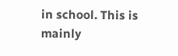in school. This is mainly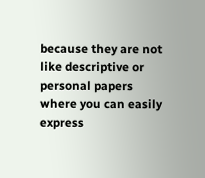because they are not like descriptive or personal papers where you can easily express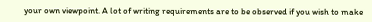your own viewpoint. A lot of writing requirements are to be observed if you wish to make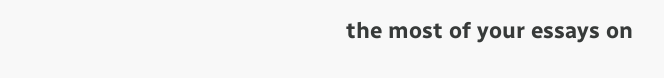the most of your essays on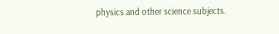physics and other science subjects.